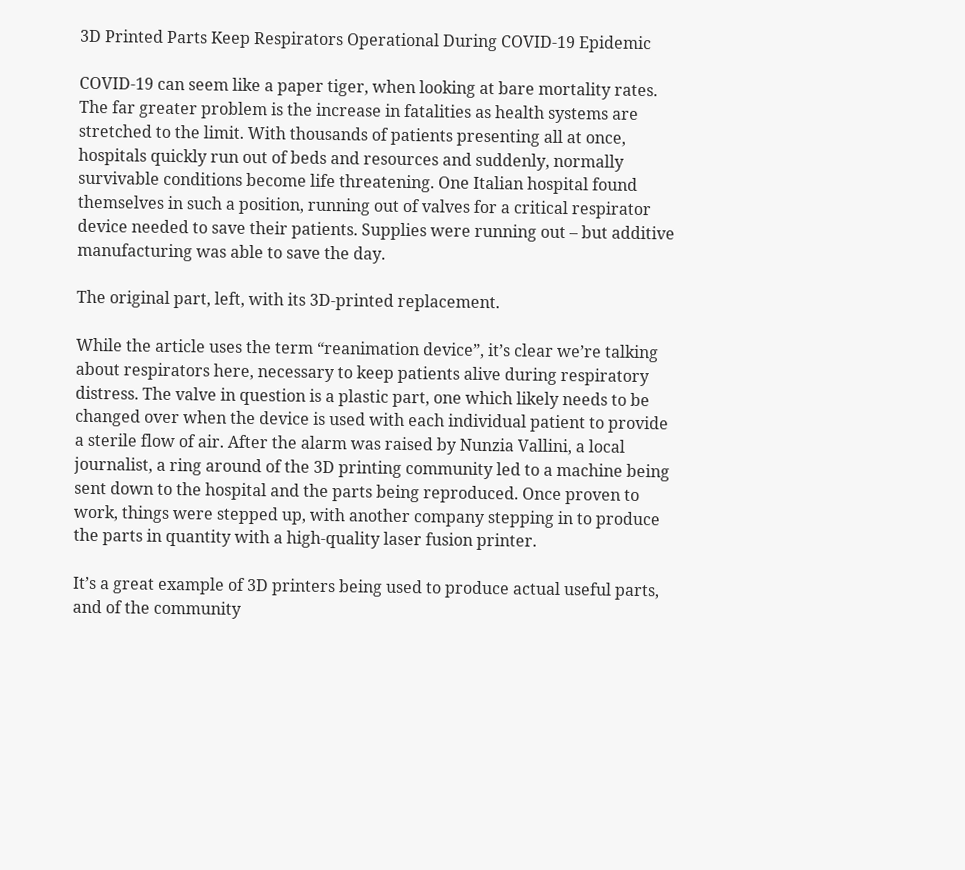3D Printed Parts Keep Respirators Operational During COVID-19 Epidemic

COVID-19 can seem like a paper tiger, when looking at bare mortality rates. The far greater problem is the increase in fatalities as health systems are stretched to the limit. With thousands of patients presenting all at once, hospitals quickly run out of beds and resources and suddenly, normally survivable conditions become life threatening. One Italian hospital found themselves in such a position, running out of valves for a critical respirator device needed to save their patients. Supplies were running out – but additive manufacturing was able to save the day.

The original part, left, with its 3D-printed replacement.

While the article uses the term “reanimation device”, it’s clear we’re talking about respirators here, necessary to keep patients alive during respiratory distress. The valve in question is a plastic part, one which likely needs to be changed over when the device is used with each individual patient to provide a sterile flow of air. After the alarm was raised by Nunzia Vallini, a local journalist, a ring around of the 3D printing community led to a machine being sent down to the hospital and the parts being reproduced. Once proven to work, things were stepped up, with another company stepping in to produce the parts in quantity with a high-quality laser fusion printer.

It’s a great example of 3D printers being used to produce actual useful parts, and of the community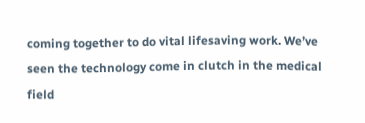coming together to do vital lifesaving work. We’ve seen the technology come in clutch in the medical field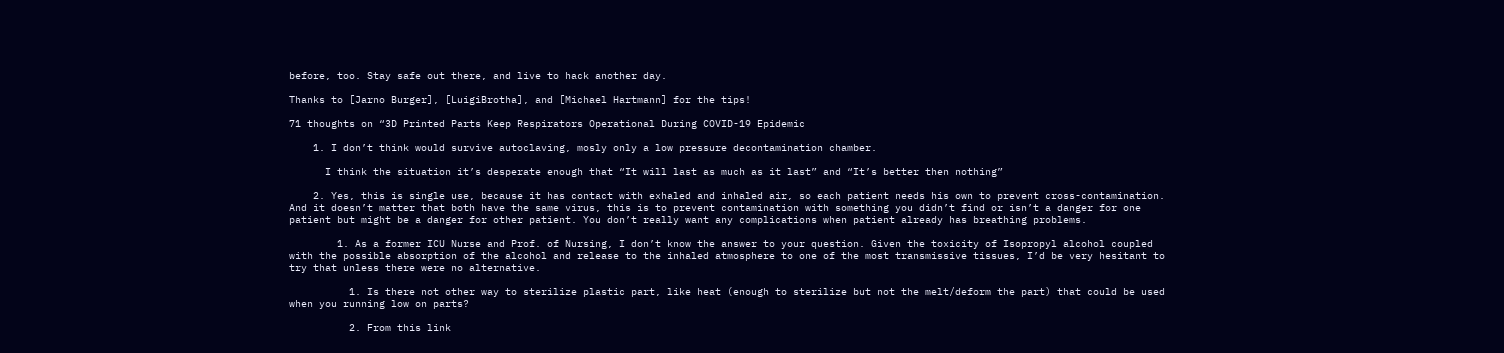before, too. Stay safe out there, and live to hack another day.

Thanks to [Jarno Burger], [LuigiBrotha], and [Michael Hartmann] for the tips!

71 thoughts on “3D Printed Parts Keep Respirators Operational During COVID-19 Epidemic

    1. I don’t think would survive autoclaving, mosly only a low pressure decontamination chamber.

      I think the situation it’s desperate enough that “It will last as much as it last” and “It’s better then nothing”

    2. Yes, this is single use, because it has contact with exhaled and inhaled air, so each patient needs his own to prevent cross-contamination. And it doesn’t matter that both have the same virus, this is to prevent contamination with something you didn’t find or isn’t a danger for one patient but might be a danger for other patient. You don’t really want any complications when patient already has breathing problems.

        1. As a former ICU Nurse and Prof. of Nursing, I don’t know the answer to your question. Given the toxicity of Isopropyl alcohol coupled with the possible absorption of the alcohol and release to the inhaled atmosphere to one of the most transmissive tissues, I’d be very hesitant to try that unless there were no alternative.

          1. Is there not other way to sterilize plastic part, like heat (enough to sterilize but not the melt/deform the part) that could be used when you running low on parts?

          2. From this link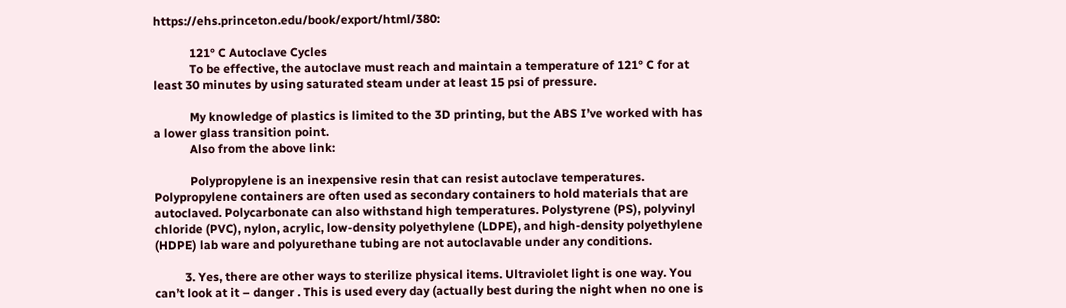https://ehs.princeton.edu/book/export/html/380:

            121° C Autoclave Cycles
            To be effective, the autoclave must reach and maintain a temperature of 121° C for at least 30 minutes by using saturated steam under at least 15 psi of pressure.

            My knowledge of plastics is limited to the 3D printing, but the ABS I’ve worked with has a lower glass transition point.
            Also from the above link:

            Polypropylene is an inexpensive resin that can resist autoclave temperatures. Polypropylene containers are often used as secondary containers to hold materials that are autoclaved. Polycarbonate can also withstand high temperatures. Polystyrene (PS), polyvinyl chloride (PVC), nylon, acrylic, low-density polyethylene (LDPE), and high-density polyethylene (HDPE) lab ware and polyurethane tubing are not autoclavable under any conditions.

          3. Yes, there are other ways to sterilize physical items. Ultraviolet light is one way. You can’t look at it – danger . This is used every day (actually best during the night when no one is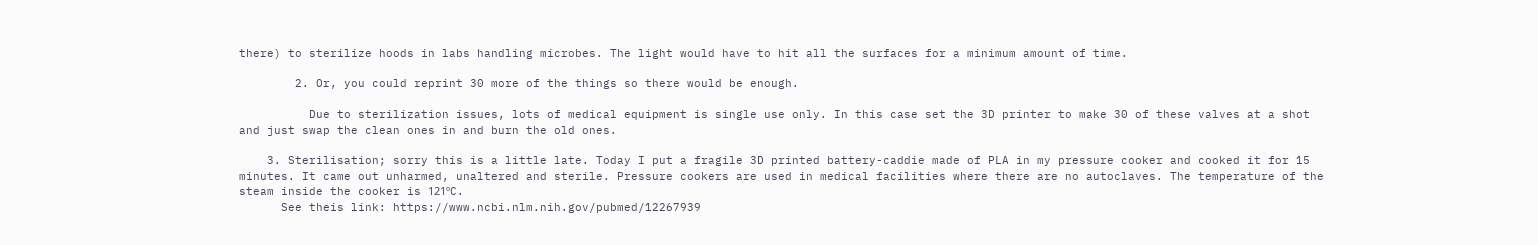there) to sterilize hoods in labs handling microbes. The light would have to hit all the surfaces for a minimum amount of time.

        2. Or, you could reprint 30 more of the things so there would be enough.

          Due to sterilization issues, lots of medical equipment is single use only. In this case set the 3D printer to make 30 of these valves at a shot and just swap the clean ones in and burn the old ones.

    3. Sterilisation; sorry this is a little late. Today I put a fragile 3D printed battery-caddie made of PLA in my pressure cooker and cooked it for 15 minutes. It came out unharmed, unaltered and sterile. Pressure cookers are used in medical facilities where there are no autoclaves. The temperature of the steam inside the cooker is 121ºC.
      See theis link: https://www.ncbi.nlm.nih.gov/pubmed/12267939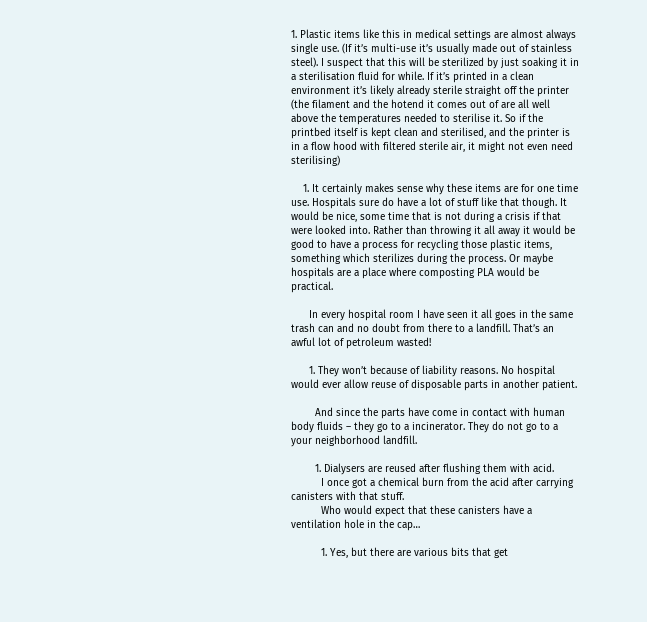1. Plastic items like this in medical settings are almost always single use. (If it’s multi-use it’s usually made out of stainless steel). I suspect that this will be sterilized by just soaking it in a sterilisation fluid for while. If it’s printed in a clean environment it’s likely already sterile straight off the printer (the filament and the hotend it comes out of are all well above the temperatures needed to sterilise it. So if the printbed itself is kept clean and sterilised, and the printer is in a flow hood with filtered sterile air, it might not even need sterilising)

    1. It certainly makes sense why these items are for one time use. Hospitals sure do have a lot of stuff like that though. It would be nice, some time that is not during a crisis if that were looked into. Rather than throwing it all away it would be good to have a process for recycling those plastic items, something which sterilizes during the process. Or maybe hospitals are a place where composting PLA would be practical.

      In every hospital room I have seen it all goes in the same trash can and no doubt from there to a landfill. That’s an awful lot of petroleum wasted!

      1. They won’t because of liability reasons. No hospital would ever allow reuse of disposable parts in another patient.

        And since the parts have come in contact with human body fluids – they go to a incinerator. They do not go to a your neighborhood landfill.

        1. Dialysers are reused after flushing them with acid.
          I once got a chemical burn from the acid after carrying canisters with that stuff.
          Who would expect that these canisters have a ventilation hole in the cap…

          1. Yes, but there are various bits that get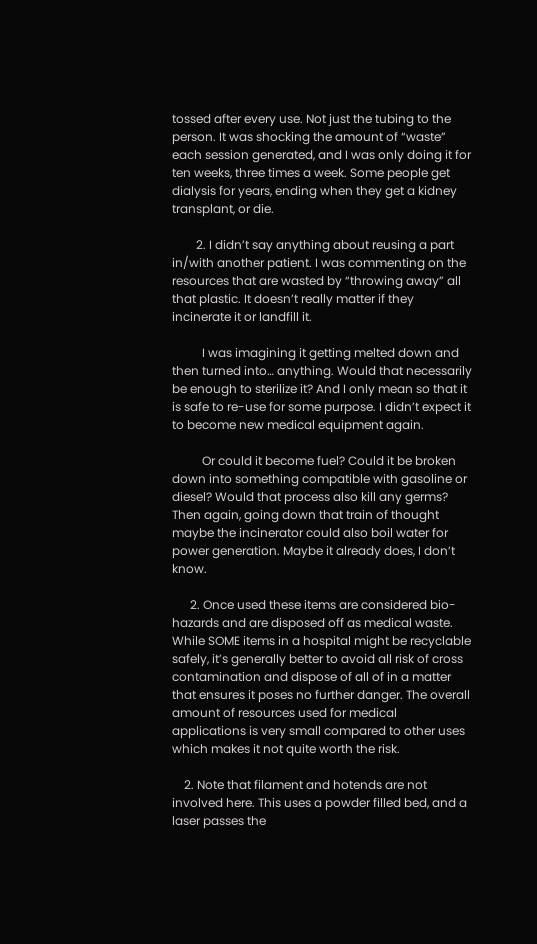tossed after every use. Not just the tubing to the person. It was shocking the amount of “waste” each session generated, and I was only doing it for ten weeks, three times a week. Some people get dialysis for years, ending when they get a kidney transplant, or die.

        2. I didn’t say anything about reusing a part in/with another patient. I was commenting on the resources that are wasted by “throwing away” all that plastic. It doesn’t really matter if they incinerate it or landfill it.

          I was imagining it getting melted down and then turned into… anything. Would that necessarily be enough to sterilize it? And I only mean so that it is safe to re-use for some purpose. I didn’t expect it to become new medical equipment again.

          Or could it become fuel? Could it be broken down into something compatible with gasoline or diesel? Would that process also kill any germs? Then again, going down that train of thought maybe the incinerator could also boil water for power generation. Maybe it already does, I don’t know.

      2. Once used these items are considered bio-hazards and are disposed off as medical waste. While SOME items in a hospital might be recyclable safely, it’s generally better to avoid all risk of cross contamination and dispose of all of in a matter that ensures it poses no further danger. The overall amount of resources used for medical applications is very small compared to other uses which makes it not quite worth the risk.

    2. Note that filament and hotends are not involved here. This uses a powder filled bed, and a laser passes the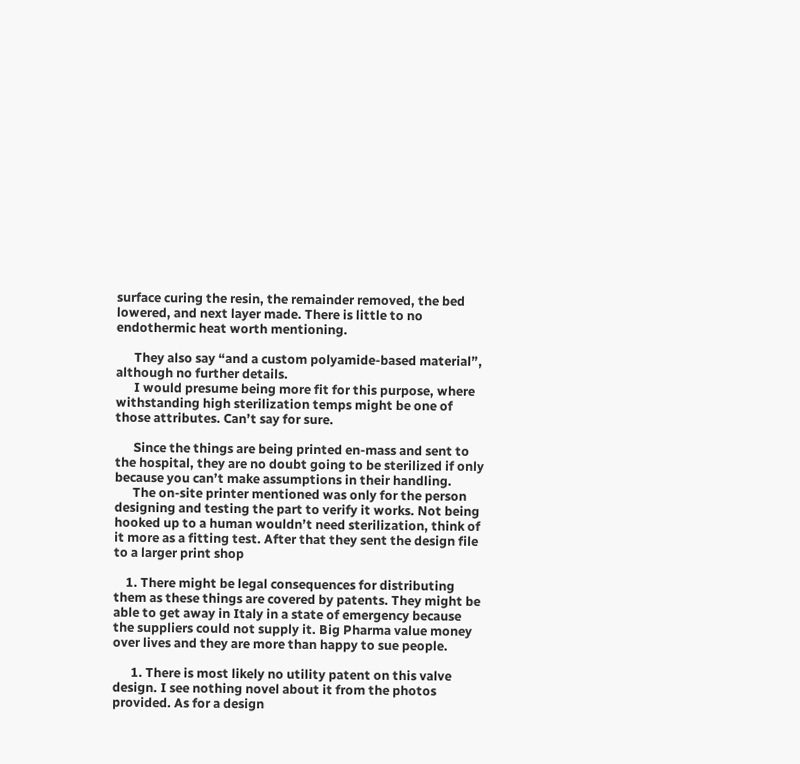surface curing the resin, the remainder removed, the bed lowered, and next layer made. There is little to no endothermic heat worth mentioning.

      They also say “and a custom polyamide-based material”, although no further details.
      I would presume being more fit for this purpose, where withstanding high sterilization temps might be one of those attributes. Can’t say for sure.

      Since the things are being printed en-mass and sent to the hospital, they are no doubt going to be sterilized if only because you can’t make assumptions in their handling.
      The on-site printer mentioned was only for the person designing and testing the part to verify it works. Not being hooked up to a human wouldn’t need sterilization, think of it more as a fitting test. After that they sent the design file to a larger print shop

    1. There might be legal consequences for distributing them as these things are covered by patents. They might be able to get away in Italy in a state of emergency because the suppliers could not supply it. Big Pharma value money over lives and they are more than happy to sue people.

      1. There is most likely no utility patent on this valve design. I see nothing novel about it from the photos provided. As for a design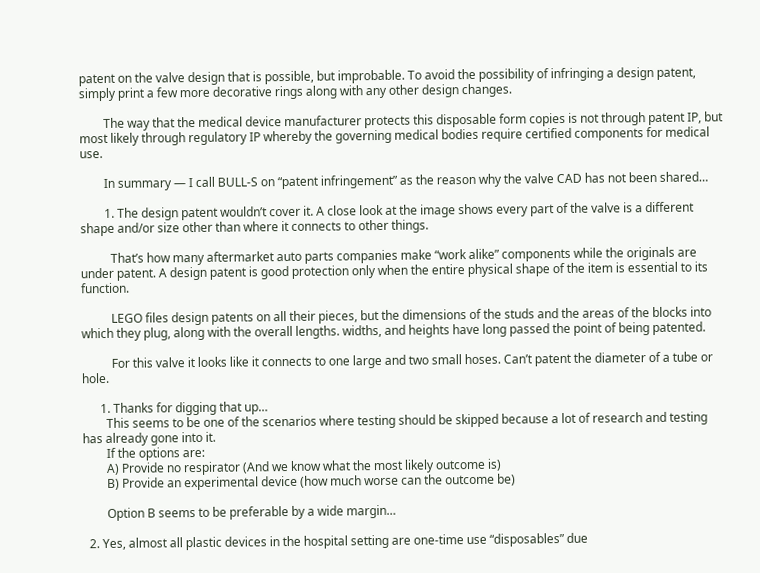patent on the valve design that is possible, but improbable. To avoid the possibility of infringing a design patent, simply print a few more decorative rings along with any other design changes.

        The way that the medical device manufacturer protects this disposable form copies is not through patent IP, but most likely through regulatory IP whereby the governing medical bodies require certified components for medical use.

        In summary — I call BULL-S on “patent infringement” as the reason why the valve CAD has not been shared…

        1. The design patent wouldn’t cover it. A close look at the image shows every part of the valve is a different shape and/or size other than where it connects to other things.

          That’s how many aftermarket auto parts companies make “work alike” components while the originals are under patent. A design patent is good protection only when the entire physical shape of the item is essential to its function.

          LEGO files design patents on all their pieces, but the dimensions of the studs and the areas of the blocks into which they plug, along with the overall lengths. widths, and heights have long passed the point of being patented.

          For this valve it looks like it connects to one large and two small hoses. Can’t patent the diameter of a tube or hole.

      1. Thanks for digging that up…
        This seems to be one of the scenarios where testing should be skipped because a lot of research and testing has already gone into it.
        If the options are:
        A) Provide no respirator (And we know what the most likely outcome is)
        B) Provide an experimental device (how much worse can the outcome be)

        Option B seems to be preferable by a wide margin…

  2. Yes, almost all plastic devices in the hospital setting are one-time use “disposables” due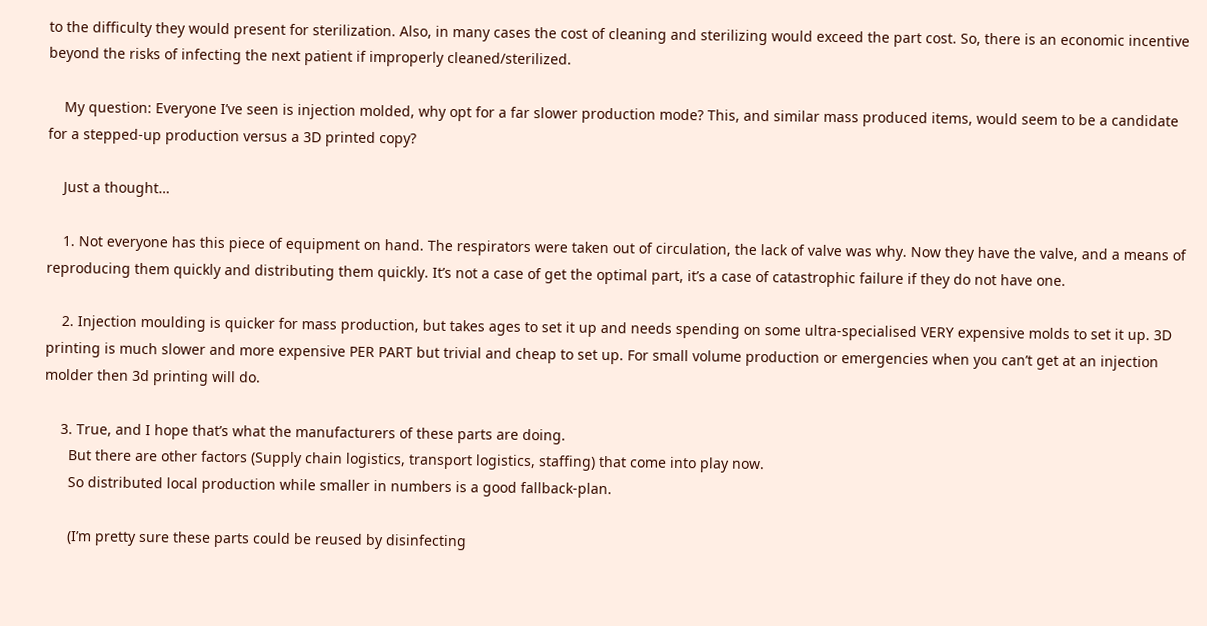to the difficulty they would present for sterilization. Also, in many cases the cost of cleaning and sterilizing would exceed the part cost. So, there is an economic incentive beyond the risks of infecting the next patient if improperly cleaned/sterilized.

    My question: Everyone I’ve seen is injection molded, why opt for a far slower production mode? This, and similar mass produced items, would seem to be a candidate for a stepped-up production versus a 3D printed copy?

    Just a thought…

    1. Not everyone has this piece of equipment on hand. The respirators were taken out of circulation, the lack of valve was why. Now they have the valve, and a means of reproducing them quickly and distributing them quickly. It’s not a case of get the optimal part, it’s a case of catastrophic failure if they do not have one.

    2. Injection moulding is quicker for mass production, but takes ages to set it up and needs spending on some ultra-specialised VERY expensive molds to set it up. 3D printing is much slower and more expensive PER PART but trivial and cheap to set up. For small volume production or emergencies when you can’t get at an injection molder then 3d printing will do.

    3. True, and I hope that’s what the manufacturers of these parts are doing.
      But there are other factors (Supply chain logistics, transport logistics, staffing) that come into play now.
      So distributed local production while smaller in numbers is a good fallback-plan.

      (I’m pretty sure these parts could be reused by disinfecting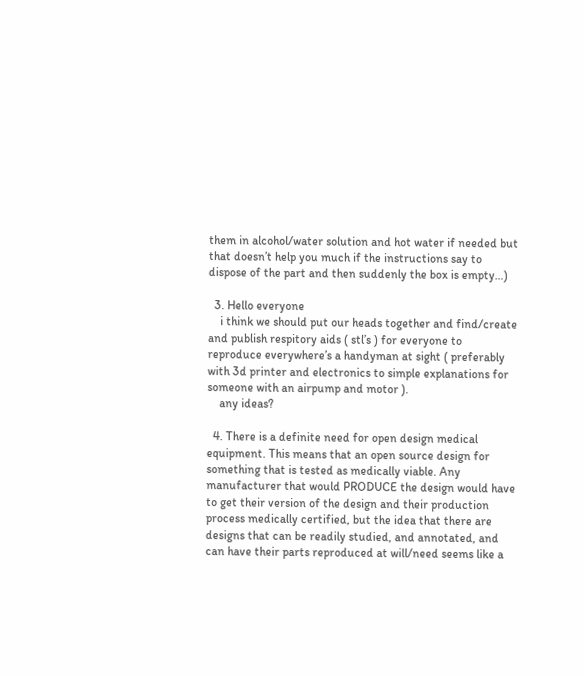them in alcohol/water solution and hot water if needed but that doesn’t help you much if the instructions say to dispose of the part and then suddenly the box is empty…)

  3. Hello everyone
    i think we should put our heads together and find/create and publish respitory aids ( stl’s ) for everyone to reproduce everywhere’s a handyman at sight ( preferably with 3d printer and electronics to simple explanations for someone with an airpump and motor ).
    any ideas?

  4. There is a definite need for open design medical equipment. This means that an open source design for something that is tested as medically viable. Any manufacturer that would PRODUCE the design would have to get their version of the design and their production process medically certified, but the idea that there are designs that can be readily studied, and annotated, and can have their parts reproduced at will/need seems like a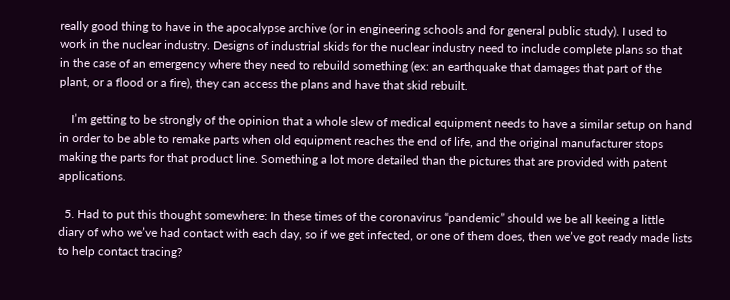really good thing to have in the apocalypse archive (or in engineering schools and for general public study). I used to work in the nuclear industry. Designs of industrial skids for the nuclear industry need to include complete plans so that in the case of an emergency where they need to rebuild something (ex: an earthquake that damages that part of the plant, or a flood or a fire), they can access the plans and have that skid rebuilt.

    I’m getting to be strongly of the opinion that a whole slew of medical equipment needs to have a similar setup on hand in order to be able to remake parts when old equipment reaches the end of life, and the original manufacturer stops making the parts for that product line. Something a lot more detailed than the pictures that are provided with patent applications.

  5. Had to put this thought somewhere: In these times of the coronavirus “pandemic” should we be all keeing a little diary of who we’ve had contact with each day, so if we get infected, or one of them does, then we’ve got ready made lists to help contact tracing?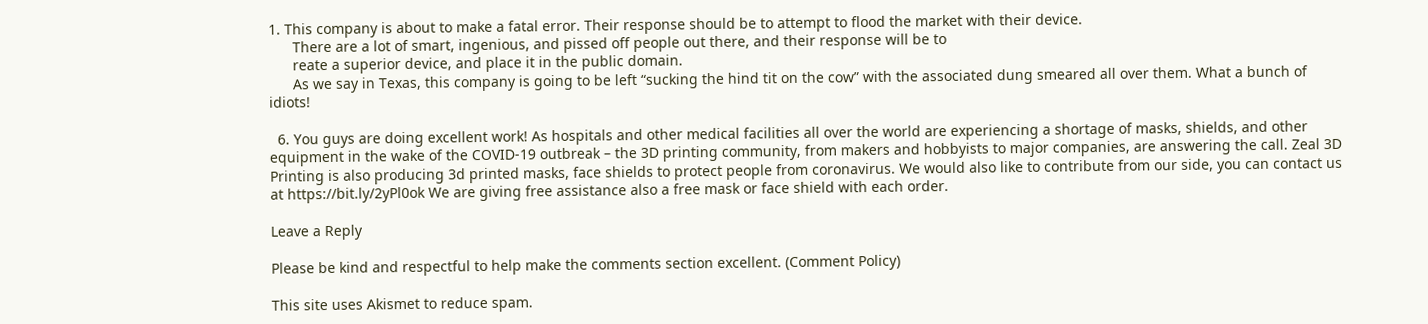1. This company is about to make a fatal error. Their response should be to attempt to flood the market with their device.
      There are a lot of smart, ingenious, and pissed off people out there, and their response will be to
      reate a superior device, and place it in the public domain.
      As we say in Texas, this company is going to be left “sucking the hind tit on the cow” with the associated dung smeared all over them. What a bunch of idiots!

  6. You guys are doing excellent work! As hospitals and other medical facilities all over the world are experiencing a shortage of masks, shields, and other equipment in the wake of the COVID-19 outbreak – the 3D printing community, from makers and hobbyists to major companies, are answering the call. Zeal 3D Printing is also producing 3d printed masks, face shields to protect people from coronavirus. We would also like to contribute from our side, you can contact us at https://bit.ly/2yPl0ok We are giving free assistance also a free mask or face shield with each order.

Leave a Reply

Please be kind and respectful to help make the comments section excellent. (Comment Policy)

This site uses Akismet to reduce spam.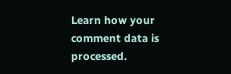Learn how your comment data is processed.